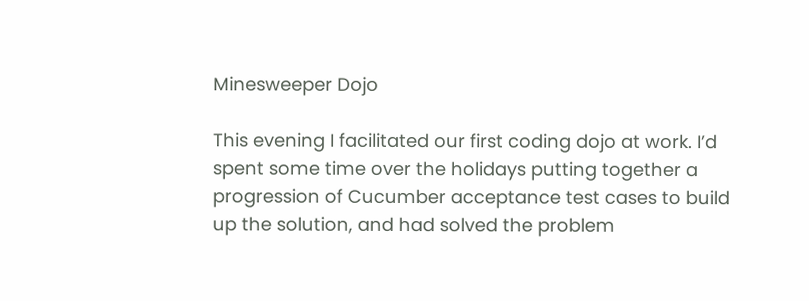Minesweeper Dojo

This evening I facilitated our first coding dojo at work. I’d spent some time over the holidays putting together a progression of Cucumber acceptance test cases to build up the solution, and had solved the problem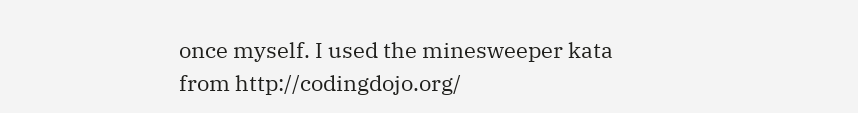once myself. I used the minesweeper kata from http://codingdojo.org/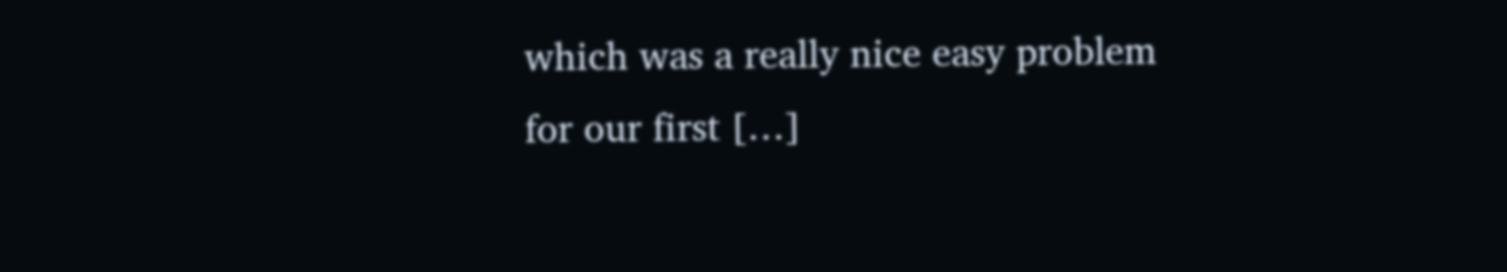which was a really nice easy problem for our first […]